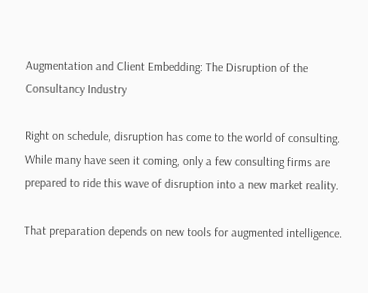Augmentation and Client Embedding: The Disruption of the Consultancy Industry

Right on schedule, disruption has come to the world of consulting. While many have seen it coming, only a few consulting firms are prepared to ride this wave of disruption into a new market reality.

That preparation depends on new tools for augmented intelligence.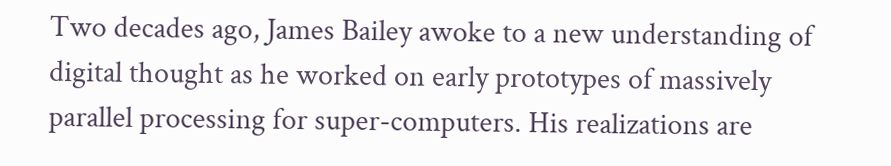Two decades ago, James Bailey awoke to a new understanding of digital thought as he worked on early prototypes of massively parallel processing for super-computers. His realizations are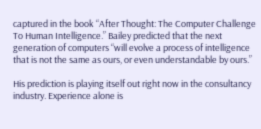captured in the book “After Thought: The Computer Challenge To Human Intelligence.” Bailey predicted that the next generation of computers “will evolve a process of intelligence that is not the same as ours, or even understandable by ours.”

His prediction is playing itself out right now in the consultancy industry. Experience alone is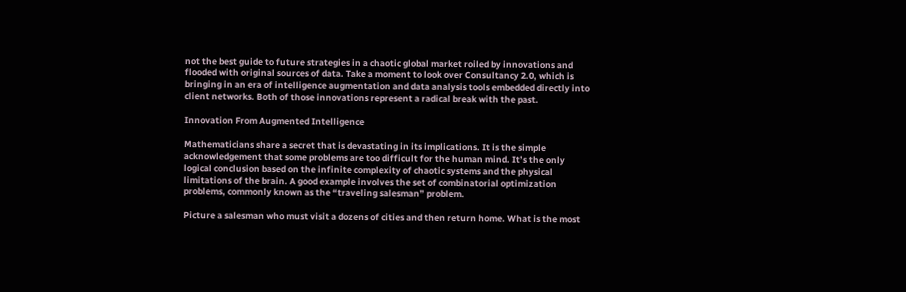not the best guide to future strategies in a chaotic global market roiled by innovations and flooded with original sources of data. Take a moment to look over Consultancy 2.0, which is bringing in an era of intelligence augmentation and data analysis tools embedded directly into client networks. Both of those innovations represent a radical break with the past.

Innovation From Augmented Intelligence

Mathematicians share a secret that is devastating in its implications. It is the simple acknowledgement that some problems are too difficult for the human mind. It’s the only logical conclusion based on the infinite complexity of chaotic systems and the physical limitations of the brain. A good example involves the set of combinatorial optimization problems, commonly known as the “traveling salesman” problem.

Picture a salesman who must visit a dozens of cities and then return home. What is the most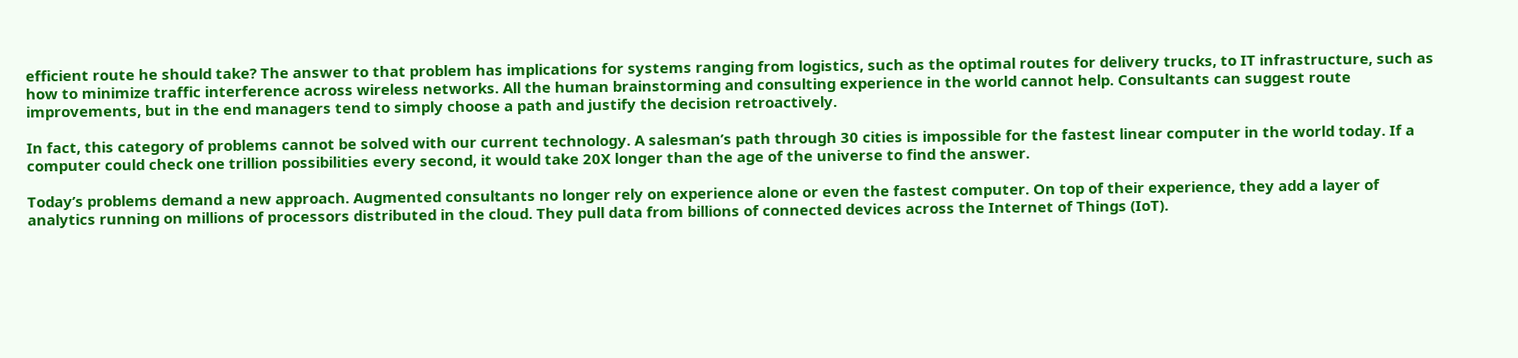efficient route he should take? The answer to that problem has implications for systems ranging from logistics, such as the optimal routes for delivery trucks, to IT infrastructure, such as how to minimize traffic interference across wireless networks. All the human brainstorming and consulting experience in the world cannot help. Consultants can suggest route improvements, but in the end managers tend to simply choose a path and justify the decision retroactively.

In fact, this category of problems cannot be solved with our current technology. A salesman’s path through 30 cities is impossible for the fastest linear computer in the world today. If a computer could check one trillion possibilities every second, it would take 20X longer than the age of the universe to find the answer.

Today’s problems demand a new approach. Augmented consultants no longer rely on experience alone or even the fastest computer. On top of their experience, they add a layer of analytics running on millions of processors distributed in the cloud. They pull data from billions of connected devices across the Internet of Things (IoT).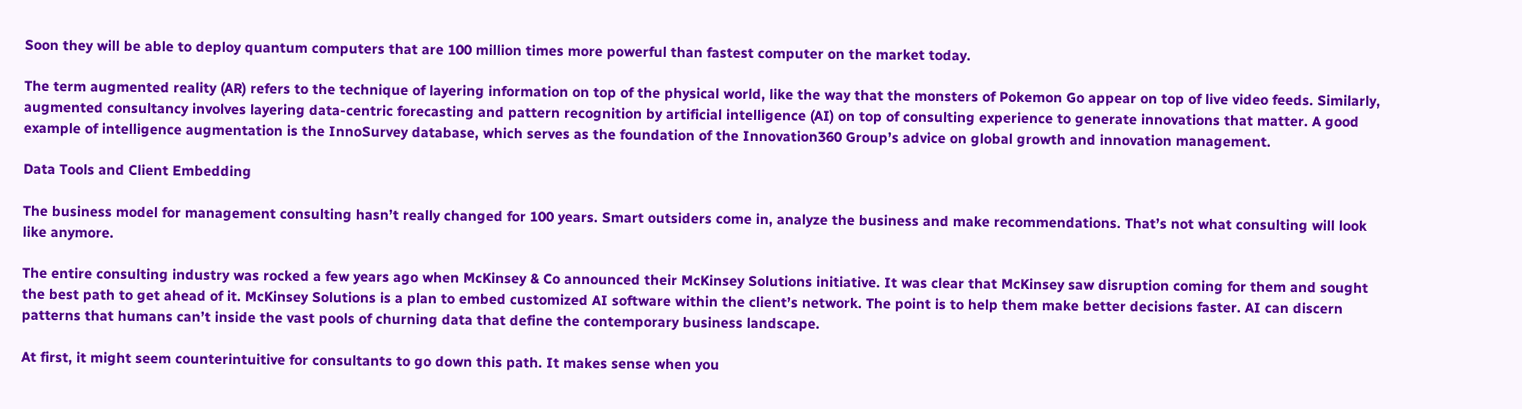Soon they will be able to deploy quantum computers that are 100 million times more powerful than fastest computer on the market today.

The term augmented reality (AR) refers to the technique of layering information on top of the physical world, like the way that the monsters of Pokemon Go appear on top of live video feeds. Similarly, augmented consultancy involves layering data-centric forecasting and pattern recognition by artificial intelligence (AI) on top of consulting experience to generate innovations that matter. A good example of intelligence augmentation is the InnoSurvey database, which serves as the foundation of the Innovation360 Group’s advice on global growth and innovation management.

Data Tools and Client Embedding

The business model for management consulting hasn’t really changed for 100 years. Smart outsiders come in, analyze the business and make recommendations. That’s not what consulting will look like anymore.

The entire consulting industry was rocked a few years ago when McKinsey & Co announced their McKinsey Solutions initiative. It was clear that McKinsey saw disruption coming for them and sought the best path to get ahead of it. McKinsey Solutions is a plan to embed customized AI software within the client’s network. The point is to help them make better decisions faster. AI can discern patterns that humans can’t inside the vast pools of churning data that define the contemporary business landscape.

At first, it might seem counterintuitive for consultants to go down this path. It makes sense when you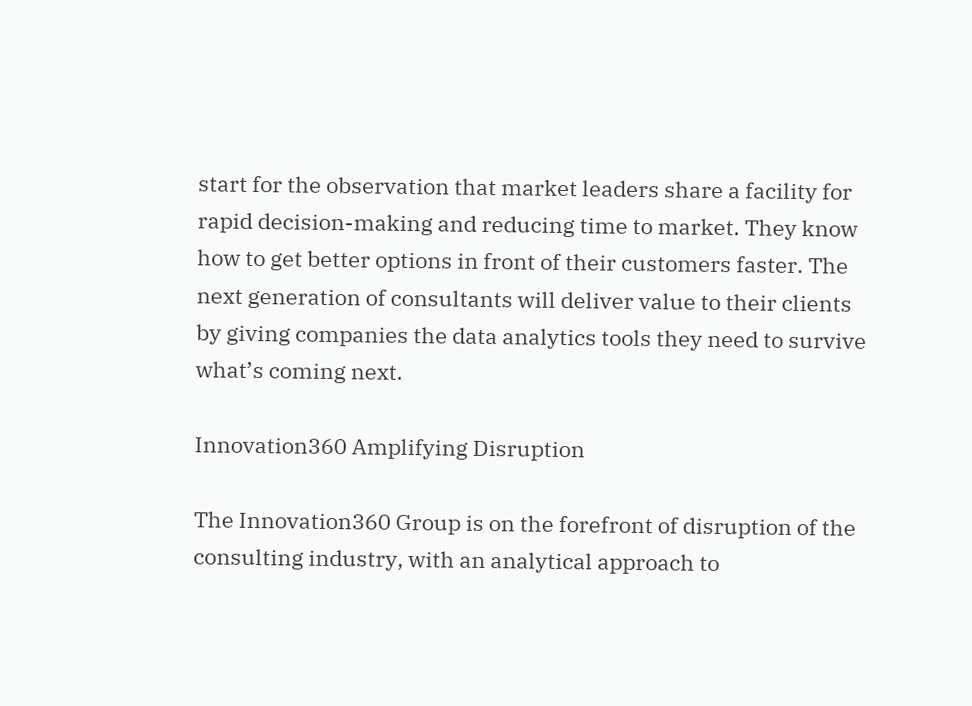start for the observation that market leaders share a facility for rapid decision-making and reducing time to market. They know how to get better options in front of their customers faster. The next generation of consultants will deliver value to their clients by giving companies the data analytics tools they need to survive what’s coming next.

Innovation360 Amplifying Disruption

The Innovation360 Group is on the forefront of disruption of the consulting industry, with an analytical approach to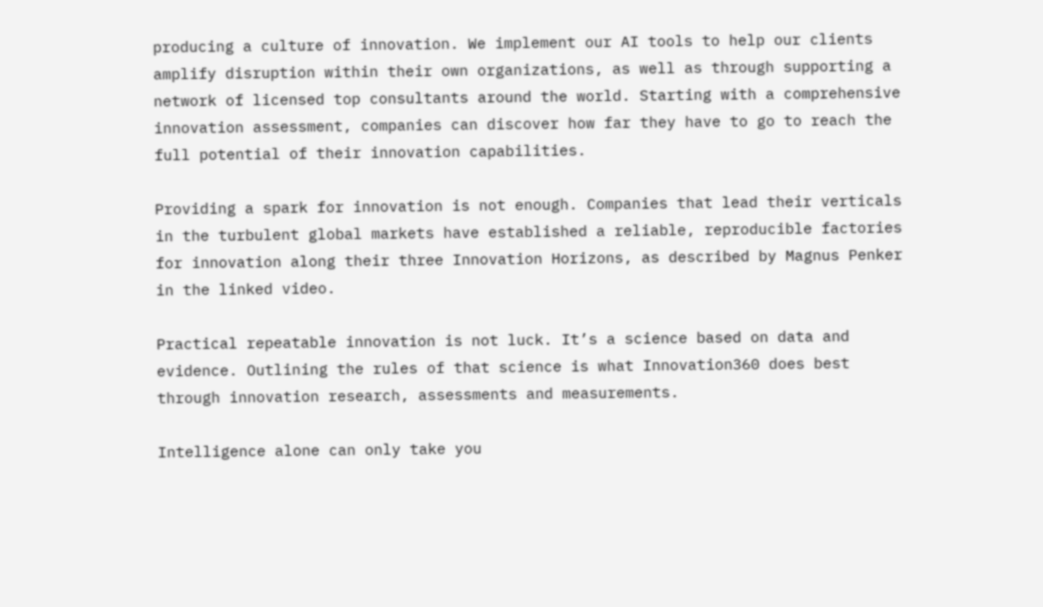producing a culture of innovation. We implement our AI tools to help our clients amplify disruption within their own organizations, as well as through supporting a network of licensed top consultants around the world. Starting with a comprehensive innovation assessment, companies can discover how far they have to go to reach the full potential of their innovation capabilities.

Providing a spark for innovation is not enough. Companies that lead their verticals in the turbulent global markets have established a reliable, reproducible factories for innovation along their three Innovation Horizons, as described by Magnus Penker in the linked video.

Practical repeatable innovation is not luck. It’s a science based on data and evidence. Outlining the rules of that science is what Innovation360 does best through innovation research, assessments and measurements.

Intelligence alone can only take you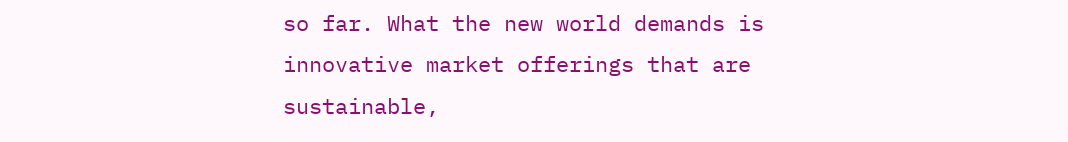so far. What the new world demands is innovative market offerings that are sustainable,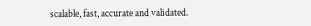scalable, fast, accurate and validated.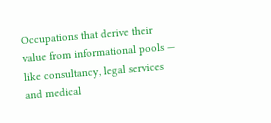Occupations that derive their value from informational pools — like consultancy, legal services and medical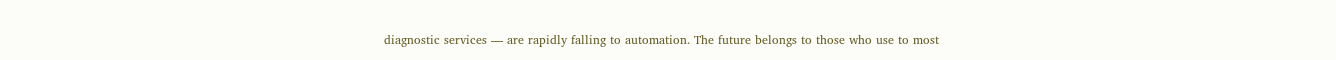diagnostic services — are rapidly falling to automation. The future belongs to those who use to most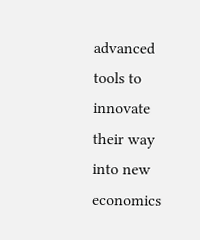advanced tools to innovate their way into new economics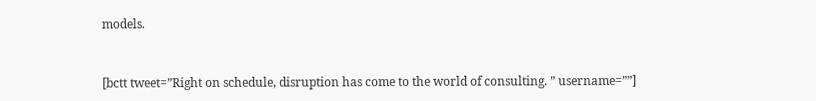models.


[bctt tweet=”Right on schedule, disruption has come to the world of consulting. ” username=””]